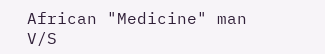African "Medicine" man V/S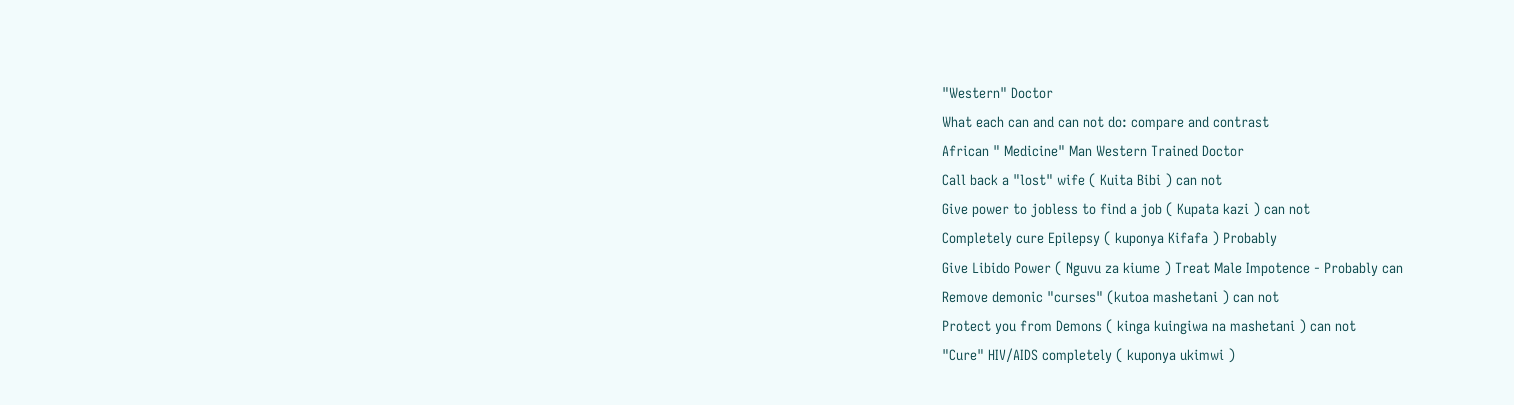"Western" Doctor
What each can and can not do: compare and contrast
African " Medicine" Man Western Trained Doctor
Call back a "lost" wife ( Kuita Bibi ) can not
Give power to jobless to find a job ( Kupata kazi ) can not
Completely cure Epilepsy ( kuponya Kifafa ) Probably
Give Libido Power ( Nguvu za kiume ) Treat Male Impotence - Probably can
Remove demonic "curses" (kutoa mashetani ) can not
Protect you from Demons ( kinga kuingiwa na mashetani ) can not
"Cure" HIV/AIDS completely ( kuponya ukimwi )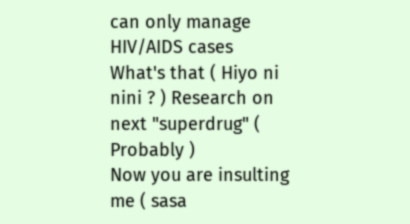can only manage HIV/AIDS cases
What's that ( Hiyo ni nini ? ) Research on next "superdrug" ( Probably )
Now you are insulting me ( sasa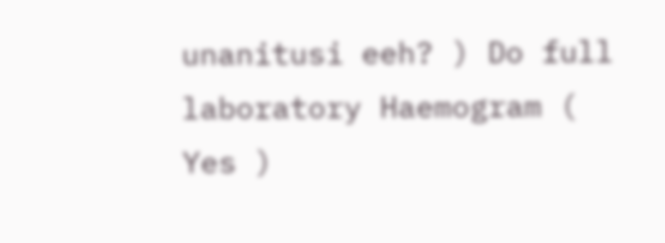unanitusi eeh? ) Do full laboratory Haemogram ( Yes )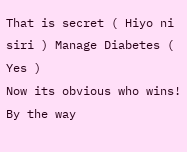That is secret ( Hiyo ni siri ) Manage Diabetes ( Yes )
Now its obvious who wins!
By the way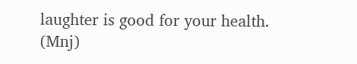laughter is good for your health. (Mnj)